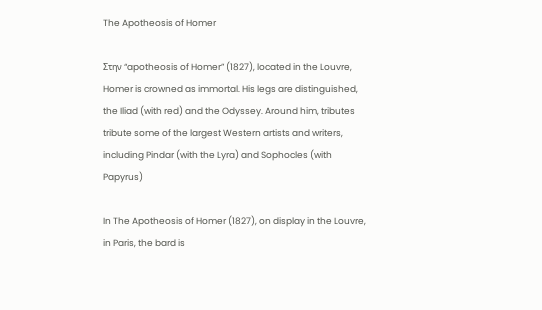The Apotheosis of Homer

Στην “apotheosis of Homer” (1827), located in the Louvre, Homer is crowned as immortal. His legs are distinguished, the Iliad (with red) and the Odyssey. Around him, tributes tribute some of the largest Western artists and writers, including Pindar (with the Lyra) and Sophocles (with Papyrus)

In The Apotheosis of Homer (1827), on display in the Louvre, in Paris, the bard is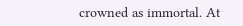crowned as immortal. At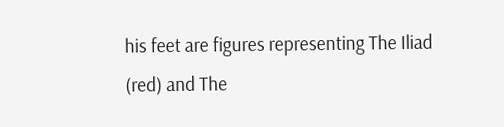his feet are figures representing The Iliad (red) and The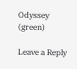Odyssey (green)

Leave a Reply